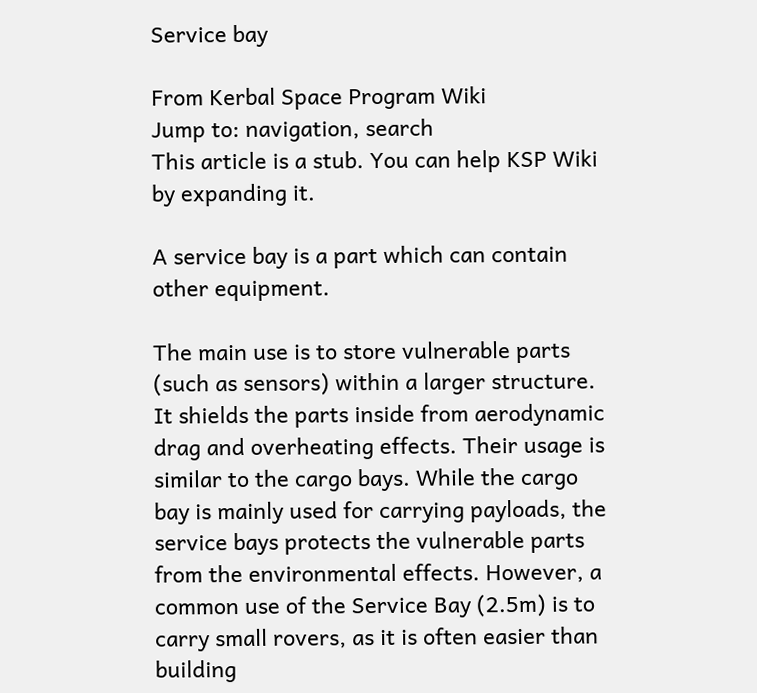Service bay

From Kerbal Space Program Wiki
Jump to: navigation, search
This article is a stub. You can help KSP Wiki by expanding it.

A service bay is a part which can contain other equipment.

The main use is to store vulnerable parts (such as sensors) within a larger structure. It shields the parts inside from aerodynamic drag and overheating effects. Their usage is similar to the cargo bays. While the cargo bay is mainly used for carrying payloads, the service bays protects the vulnerable parts from the environmental effects. However, a common use of the Service Bay (2.5m) is to carry small rovers, as it is often easier than building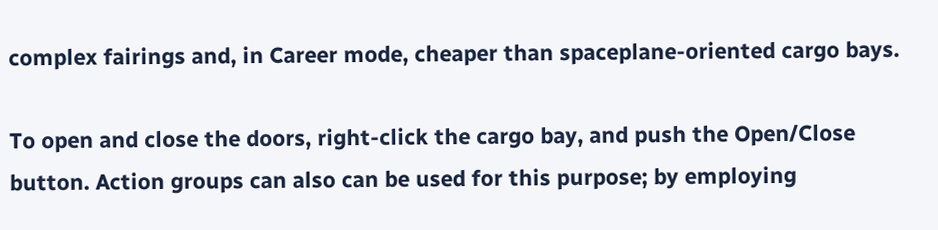complex fairings and, in Career mode, cheaper than spaceplane-oriented cargo bays.

To open and close the doors, right-click the cargo bay, and push the Open/Close button. Action groups can also can be used for this purpose; by employing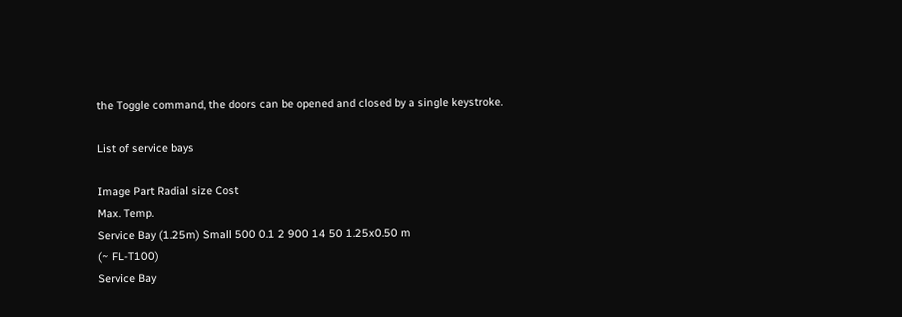the Toggle command, the doors can be opened and closed by a single keystroke.

List of service bays

Image Part Radial size Cost
Max. Temp.
Service Bay (1.25m) Small 500 0.1 2 900 14 50 1.25x0.50 m
(~ FL-T100)
Service Bay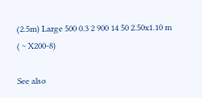(2.5m) Large 500 0.3 2 900 14 50 2.50x1.10 m
( ~ X200-8)

See also